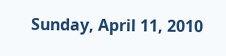Sunday, April 11, 2010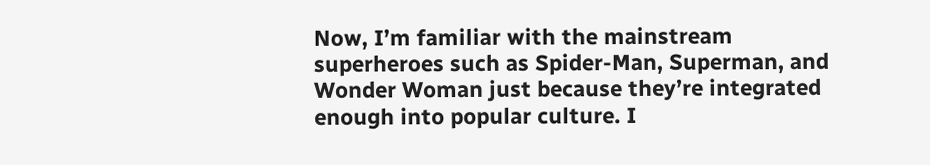Now, I’m familiar with the mainstream superheroes such as Spider-Man, Superman, and Wonder Woman just because they’re integrated enough into popular culture. I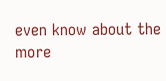even know about the more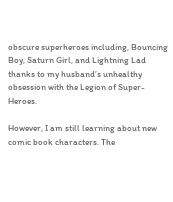obscure superheroes including, Bouncing Boy, Saturn Girl, and Lightning Lad thanks to my husband’s unhealthy obsession with the Legion of Super-Heroes.

However, I am still learning about new comic book characters. The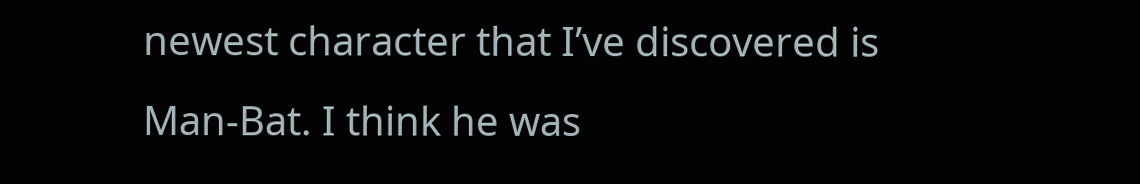newest character that I’ve discovered is Man-Bat. I think he was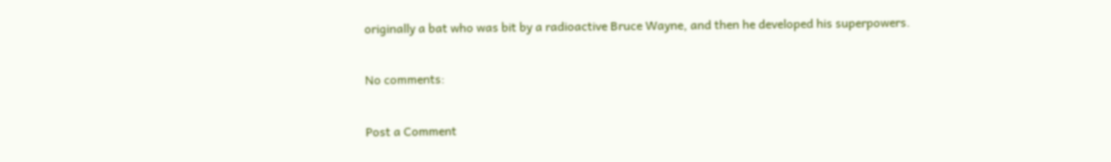originally a bat who was bit by a radioactive Bruce Wayne, and then he developed his superpowers.

No comments:

Post a Comment